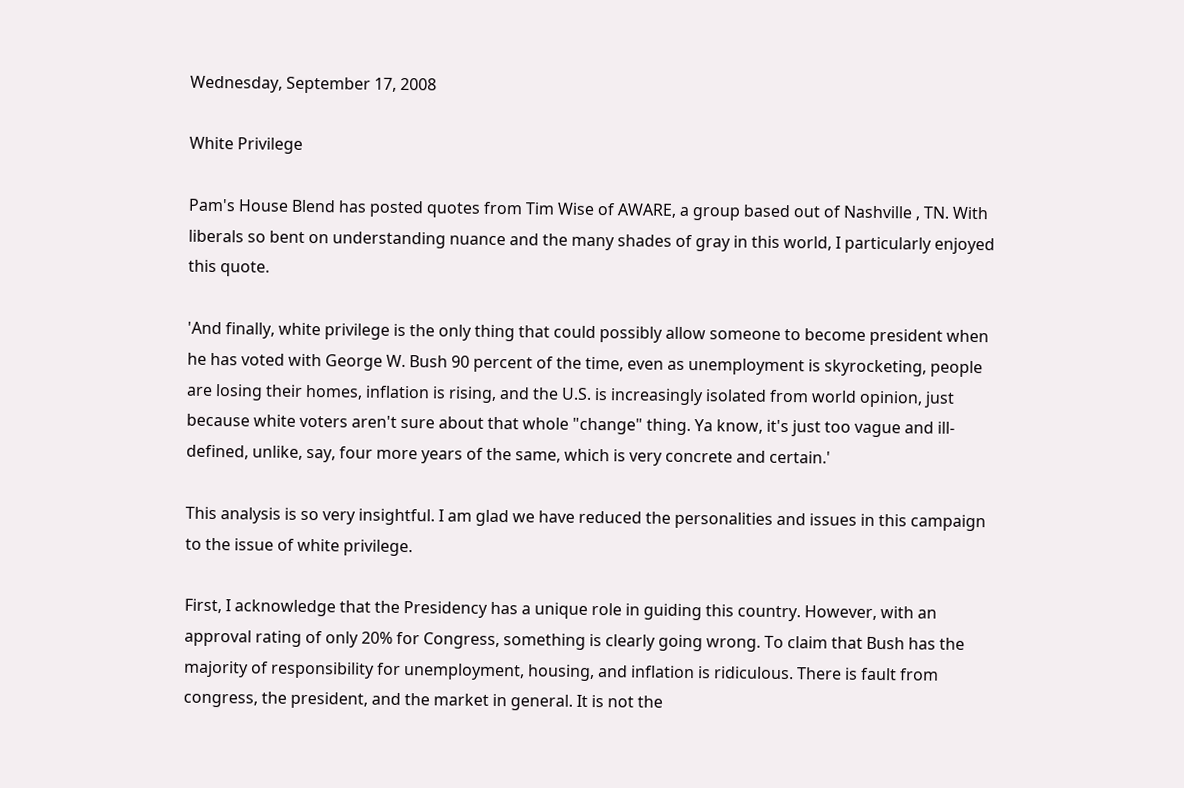Wednesday, September 17, 2008

White Privilege

Pam's House Blend has posted quotes from Tim Wise of AWARE, a group based out of Nashville , TN. With liberals so bent on understanding nuance and the many shades of gray in this world, I particularly enjoyed this quote.

'And finally, white privilege is the only thing that could possibly allow someone to become president when he has voted with George W. Bush 90 percent of the time, even as unemployment is skyrocketing, people are losing their homes, inflation is rising, and the U.S. is increasingly isolated from world opinion, just because white voters aren't sure about that whole "change" thing. Ya know, it's just too vague and ill-defined, unlike, say, four more years of the same, which is very concrete and certain.'

This analysis is so very insightful. I am glad we have reduced the personalities and issues in this campaign to the issue of white privilege.

First, I acknowledge that the Presidency has a unique role in guiding this country. However, with an approval rating of only 20% for Congress, something is clearly going wrong. To claim that Bush has the majority of responsibility for unemployment, housing, and inflation is ridiculous. There is fault from congress, the president, and the market in general. It is not the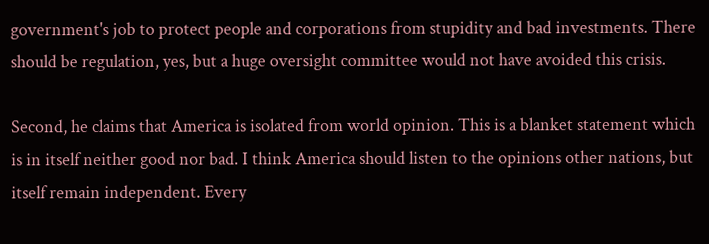government's job to protect people and corporations from stupidity and bad investments. There should be regulation, yes, but a huge oversight committee would not have avoided this crisis.

Second, he claims that America is isolated from world opinion. This is a blanket statement which is in itself neither good nor bad. I think America should listen to the opinions other nations, but itself remain independent. Every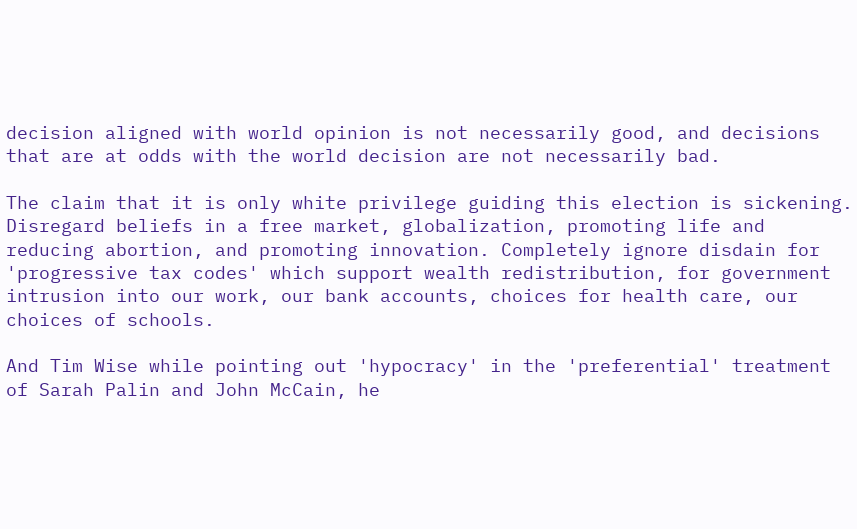decision aligned with world opinion is not necessarily good, and decisions that are at odds with the world decision are not necessarily bad.

The claim that it is only white privilege guiding this election is sickening. Disregard beliefs in a free market, globalization, promoting life and reducing abortion, and promoting innovation. Completely ignore disdain for 'progressive tax codes' which support wealth redistribution, for government intrusion into our work, our bank accounts, choices for health care, our choices of schools.

And Tim Wise while pointing out 'hypocracy' in the 'preferential' treatment of Sarah Palin and John McCain, he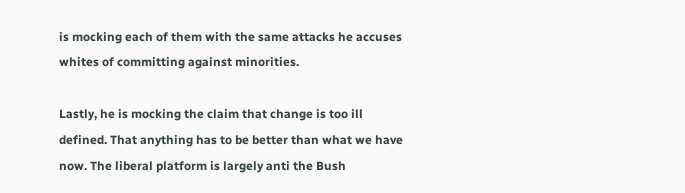is mocking each of them with the same attacks he accuses whites of committing against minorities.

Lastly, he is mocking the claim that change is too ill defined. That anything has to be better than what we have now. The liberal platform is largely anti the Bush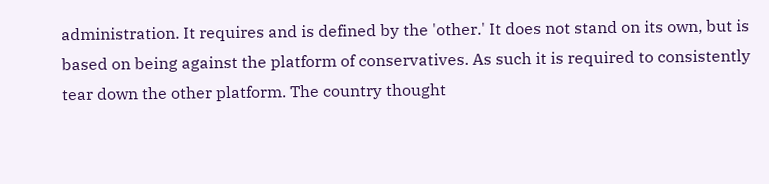administration. It requires and is defined by the 'other.' It does not stand on its own, but is based on being against the platform of conservatives. As such it is required to consistently tear down the other platform. The country thought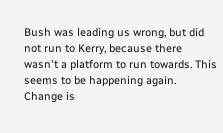Bush was leading us wrong, but did not run to Kerry, because there wasn't a platform to run towards. This seems to be happening again. Change is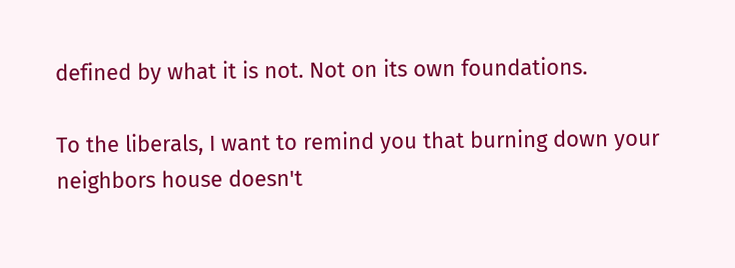defined by what it is not. Not on its own foundations.

To the liberals, I want to remind you that burning down your neighbors house doesn't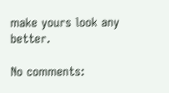make yours look any better.

No comments: